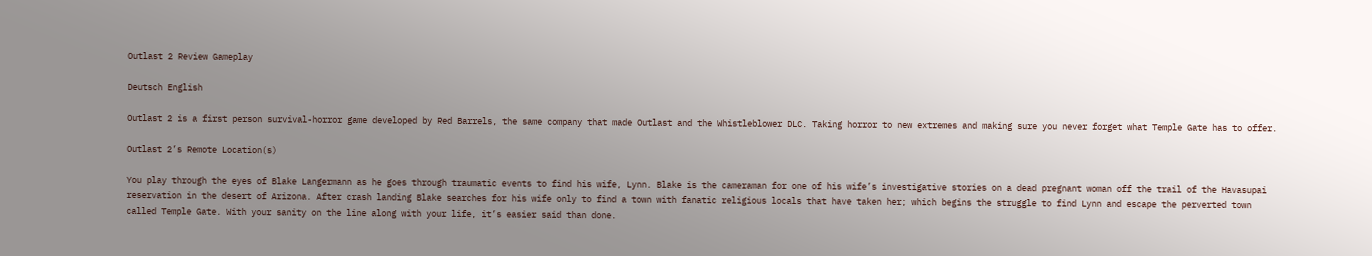Outlast 2 Review Gameplay

Deutsch English

Outlast 2 is a first person survival-horror game developed by Red Barrels, the same company that made Outlast and the Whistleblower DLC. Taking horror to new extremes and making sure you never forget what Temple Gate has to offer.

Outlast 2’s Remote Location(s)

You play through the eyes of Blake Langermann as he goes through traumatic events to find his wife, Lynn. Blake is the cameraman for one of his wife’s investigative stories on a dead pregnant woman off the trail of the Havasupai reservation in the desert of Arizona. After crash landing Blake searches for his wife only to find a town with fanatic religious locals that have taken her; which begins the struggle to find Lynn and escape the perverted town called Temple Gate. With your sanity on the line along with your life, it’s easier said than done.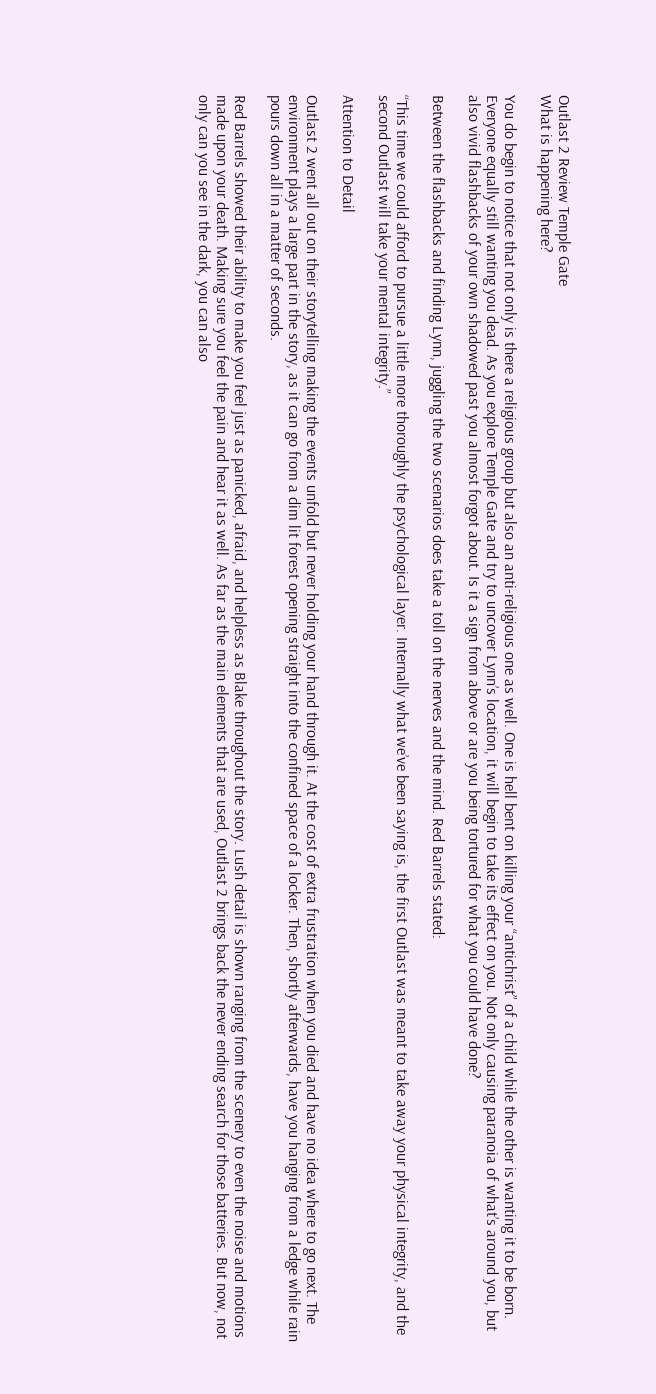Outlast 2 Review Temple Gate
What is happening here?

You do begin to notice that not only is there a religious group but also an anti-religious one as well. One is hell bent on killing your “antichrist” of a child while the other is wanting it to be born. Everyone equally still wanting you dead. As you explore Temple Gate and try to uncover Lynn’s location, it will begin to take its effect on you. Not only causing paranoia of what’s around you, but also vivid flashbacks of your own shadowed past you almost forgot about. Is it a sign from above or are you being tortured for what you could have done?

Between the flashbacks and finding Lynn, juggling the two scenarios does take a toll on the nerves and the mind. Red Barrels stated:

“This time we could afford to pursue a little more thoroughly the psychological layer. Internally what we’ve been saying is, the first Outlast was meant to take away your physical integrity, and the second Outlast will take your mental integrity.”

Attention to Detail

Outlast 2 went all out on their storytelling making the events unfold but never holding your hand through it. At the cost of extra frustration when you died and have no idea where to go next. The environment plays a large part in the story, as it can go from a dim lit forest opening straight into the confined space of a locker. Then, shortly afterwards, have you hanging from a ledge while rain pours down all in a matter of seconds.

Red Barrels showed their ability to make you feel just as panicked, afraid, and helpless as Blake throughout the story. Lush detail is shown ranging from the scenery to even the noise and motions made upon your death. Making sure you feel the pain and hear it as well. As far as the main elements that are used, Outlast 2 brings back the never ending search for those batteries. But now, not only can you see in the dark, you can also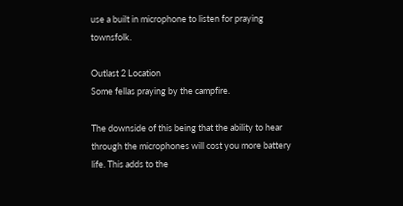use a built in microphone to listen for praying townsfolk.

Outlast 2 Location
Some fellas praying by the campfire.

The downside of this being that the ability to hear through the microphones will cost you more battery life. This adds to the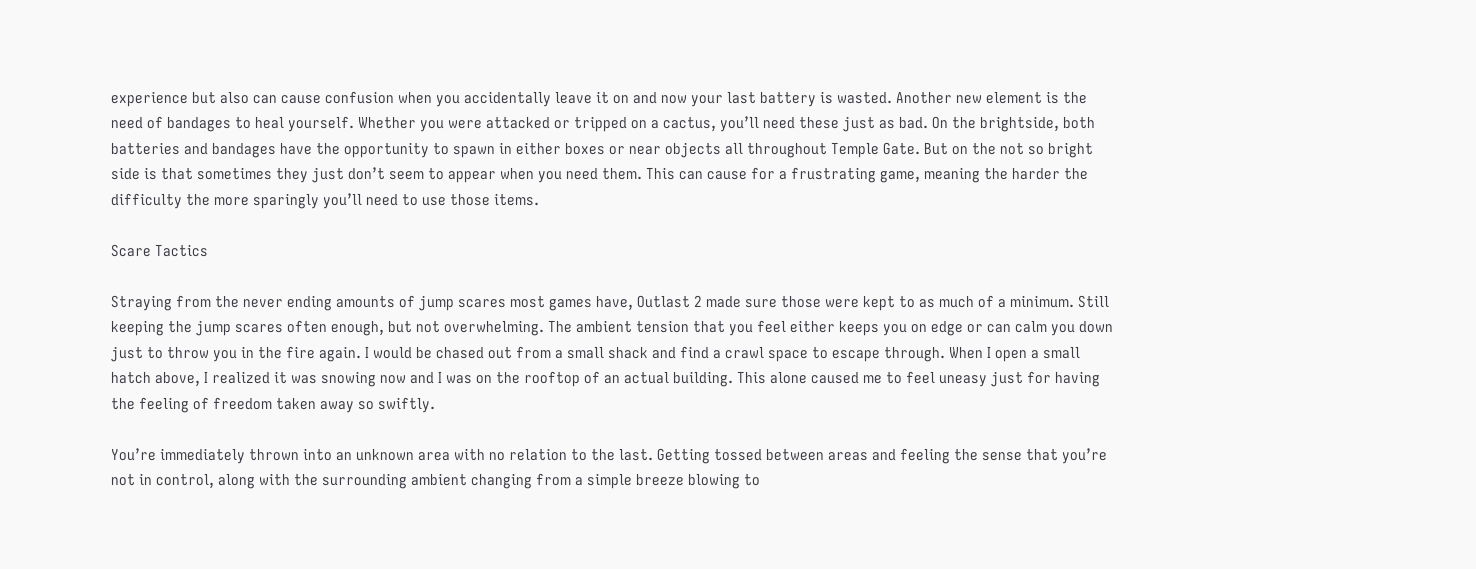experience but also can cause confusion when you accidentally leave it on and now your last battery is wasted. Another new element is the need of bandages to heal yourself. Whether you were attacked or tripped on a cactus, you’ll need these just as bad. On the brightside, both batteries and bandages have the opportunity to spawn in either boxes or near objects all throughout Temple Gate. But on the not so bright side is that sometimes they just don’t seem to appear when you need them. This can cause for a frustrating game, meaning the harder the difficulty the more sparingly you’ll need to use those items.

Scare Tactics

Straying from the never ending amounts of jump scares most games have, Outlast 2 made sure those were kept to as much of a minimum. Still keeping the jump scares often enough, but not overwhelming. The ambient tension that you feel either keeps you on edge or can calm you down just to throw you in the fire again. I would be chased out from a small shack and find a crawl space to escape through. When I open a small hatch above, I realized it was snowing now and I was on the rooftop of an actual building. This alone caused me to feel uneasy just for having the feeling of freedom taken away so swiftly.

You’re immediately thrown into an unknown area with no relation to the last. Getting tossed between areas and feeling the sense that you’re not in control, along with the surrounding ambient changing from a simple breeze blowing to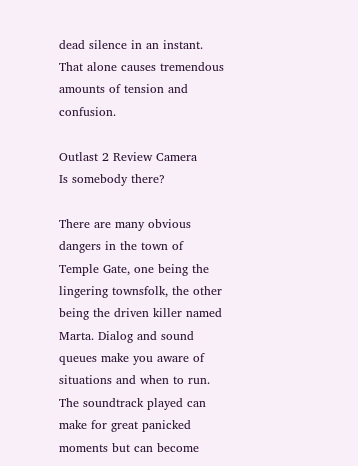dead silence in an instant. That alone causes tremendous amounts of tension and confusion.

Outlast 2 Review Camera
Is somebody there?

There are many obvious dangers in the town of Temple Gate, one being the lingering townsfolk, the other being the driven killer named Marta. Dialog and sound queues make you aware of situations and when to run. The soundtrack played can make for great panicked moments but can become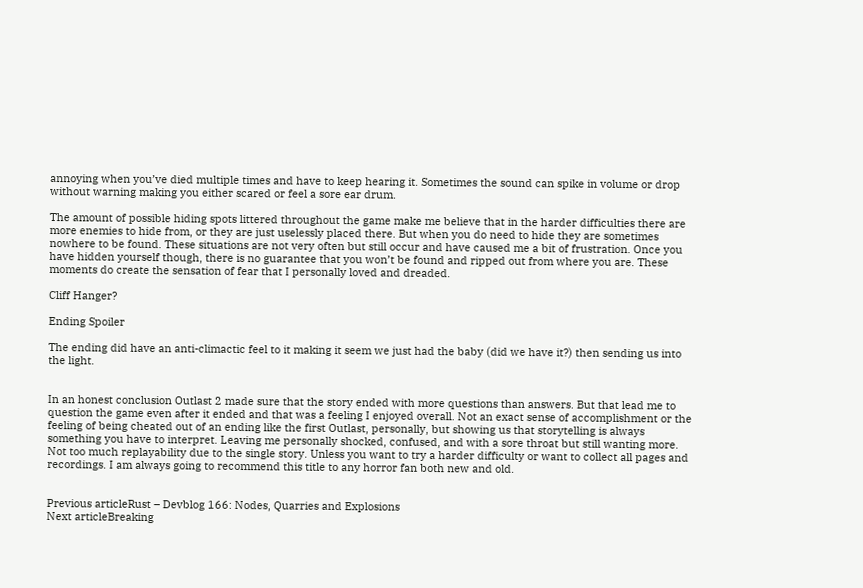annoying when you’ve died multiple times and have to keep hearing it. Sometimes the sound can spike in volume or drop without warning making you either scared or feel a sore ear drum.

The amount of possible hiding spots littered throughout the game make me believe that in the harder difficulties there are more enemies to hide from, or they are just uselessly placed there. But when you do need to hide they are sometimes nowhere to be found. These situations are not very often but still occur and have caused me a bit of frustration. Once you have hidden yourself though, there is no guarantee that you won’t be found and ripped out from where you are. These moments do create the sensation of fear that I personally loved and dreaded.

Cliff Hanger?

Ending Spoiler

The ending did have an anti-climactic feel to it making it seem we just had the baby (did we have it?) then sending us into the light.


In an honest conclusion Outlast 2 made sure that the story ended with more questions than answers. But that lead me to question the game even after it ended and that was a feeling I enjoyed overall. Not an exact sense of accomplishment or the feeling of being cheated out of an ending like the first Outlast, personally, but showing us that storytelling is always something you have to interpret. Leaving me personally shocked, confused, and with a sore throat but still wanting more. Not too much replayability due to the single story. Unless you want to try a harder difficulty or want to collect all pages and recordings. I am always going to recommend this title to any horror fan both new and old.


Previous articleRust – Devblog 166: Nodes, Quarries and Explosions
Next articleBreaking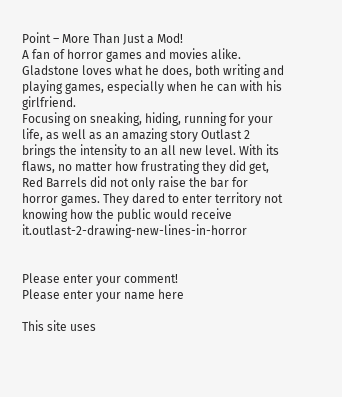Point – More Than Just a Mod!
A fan of horror games and movies alike. Gladstone loves what he does, both writing and playing games, especially when he can with his girlfriend.
Focusing on sneaking, hiding, running for your life, as well as an amazing story Outlast 2 brings the intensity to an all new level. With its flaws, no matter how frustrating they did get, Red Barrels did not only raise the bar for horror games. They dared to enter territory not knowing how the public would receive it.outlast-2-drawing-new-lines-in-horror


Please enter your comment!
Please enter your name here

This site uses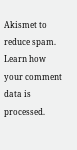Akismet to reduce spam. Learn how your comment data is processed.